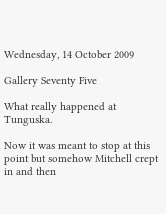Wednesday, 14 October 2009

Gallery Seventy Five

What really happened at Tunguska.

Now it was meant to stop at this point but somehow Mitchell crept in and then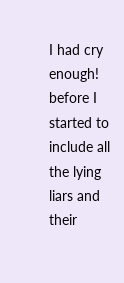I had cry enough! before I started to include all the lying liars and their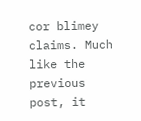cor blimey claims. Much like the previous post, it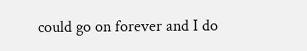could go on forever and I do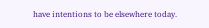have intentions to be elsewhere today.